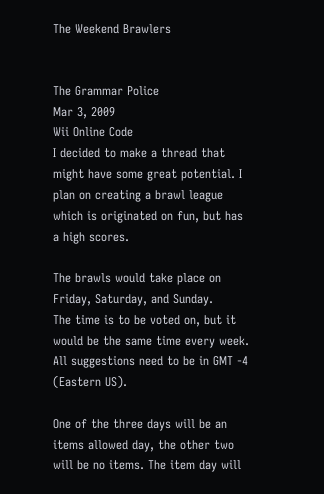The Weekend Brawlers


The Grammar Police
Mar 3, 2009
Wii Online Code
I decided to make a thread that might have some great potential. I plan on creating a brawl league which is originated on fun, but has a high scores.

The brawls would take place on Friday, Saturday, and Sunday.
The time is to be voted on, but it would be the same time every week. All suggestions need to be in GMT -4 (Eastern US).

One of the three days will be an items allowed day, the other two will be no items. The item day will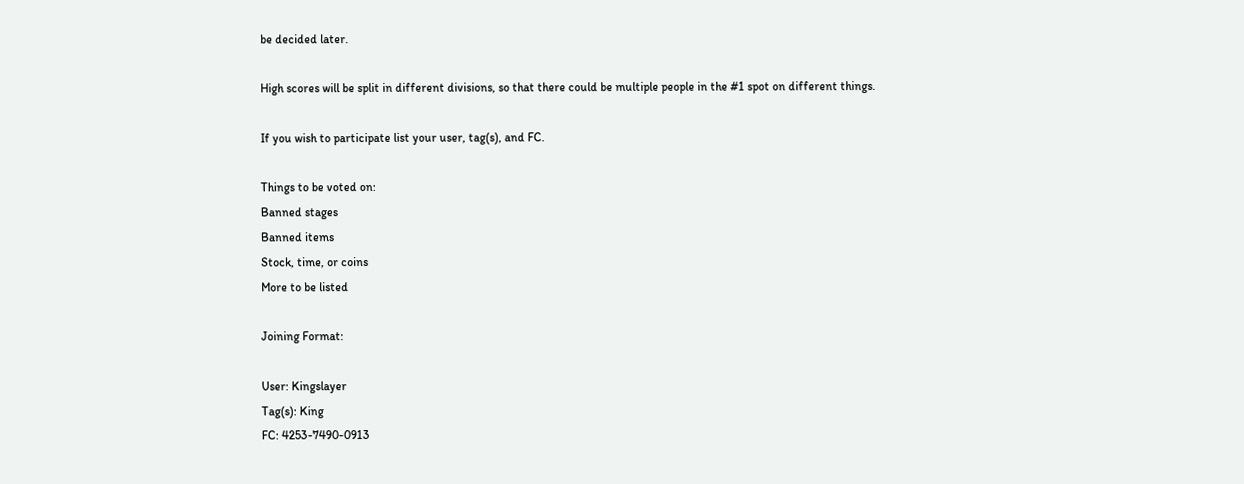be decided later.

High scores will be split in different divisions, so that there could be multiple people in the #1 spot on different things.

If you wish to participate list your user, tag(s), and FC.

Things to be voted on:
Banned stages
Banned items
Stock, time, or coins
More to be listed

Joining Format:

User: Kingslayer
Tag(s): King
FC: 4253-7490-0913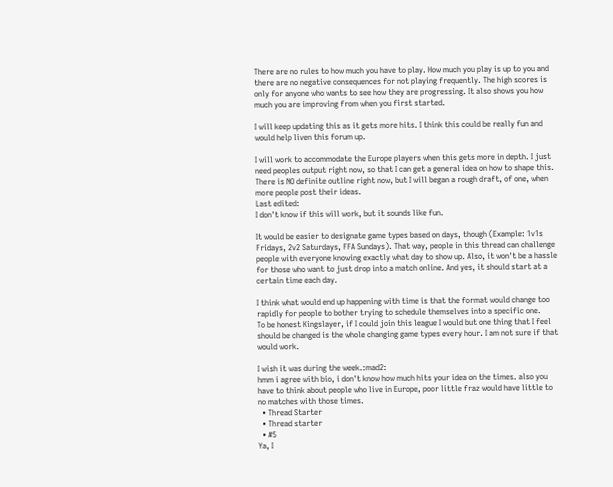There are no rules to how much you have to play. How much you play is up to you and there are no negative consequences for not playing frequently. The high scores is only for anyone who wants to see how they are progressing. It also shows you how much you are improving from when you first started.

I will keep updating this as it gets more hits. I think this could be really fun and would help liven this forum up.

I will work to accommodate the Europe players when this gets more in depth. I just need peoples output right now, so that I can get a general idea on how to shape this. There is NO definite outline right now, but I will began a rough draft, of one, when more people post their ideas.
Last edited:
I don't know if this will work, but it sounds like fun.

It would be easier to designate game types based on days, though (Example: 1v1s Fridays, 2v2 Saturdays, FFA Sundays). That way, people in this thread can challenge people with everyone knowing exactly what day to show up. Also, it won't be a hassle for those who want to just drop into a match online. And yes, it should start at a certain time each day.

I think what would end up happening with time is that the format would change too rapidly for people to bother trying to schedule themselves into a specific one.
To be honest Kingslayer, if I could join this league I would but one thing that I feel should be changed is the whole changing game types every hour. I am not sure if that would work.

I wish it was during the week.:mad2:
hmm i agree with bio, i don't know how much hits your idea on the times. also you have to think about people who live in Europe, poor little fraz would have little to no matches with those times.
  • Thread Starter
  • Thread starter
  • #5
Ya, I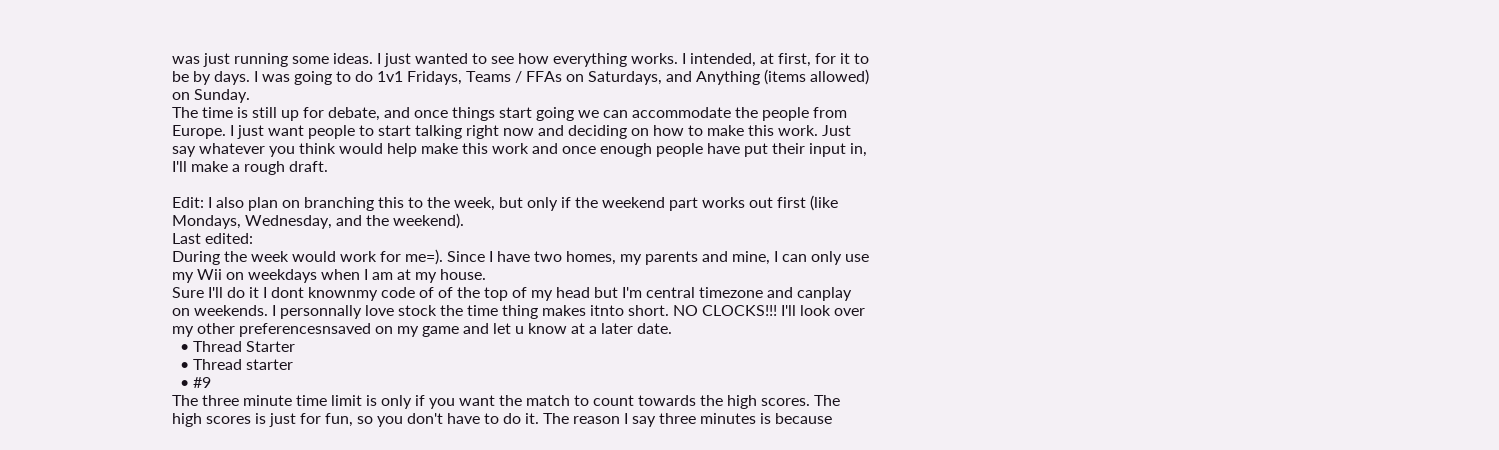was just running some ideas. I just wanted to see how everything works. I intended, at first, for it to be by days. I was going to do 1v1 Fridays, Teams / FFAs on Saturdays, and Anything (items allowed) on Sunday.
The time is still up for debate, and once things start going we can accommodate the people from Europe. I just want people to start talking right now and deciding on how to make this work. Just say whatever you think would help make this work and once enough people have put their input in, I'll make a rough draft.

Edit: I also plan on branching this to the week, but only if the weekend part works out first (like Mondays, Wednesday, and the weekend).
Last edited:
During the week would work for me=). Since I have two homes, my parents and mine, I can only use my Wii on weekdays when I am at my house.
Sure I'll do it I dont knownmy code of of the top of my head but I'm central timezone and canplay on weekends. I personnally love stock the time thing makes itnto short. NO CLOCKS!!! I'll look over my other preferencesnsaved on my game and let u know at a later date.
  • Thread Starter
  • Thread starter
  • #9
The three minute time limit is only if you want the match to count towards the high scores. The high scores is just for fun, so you don't have to do it. The reason I say three minutes is because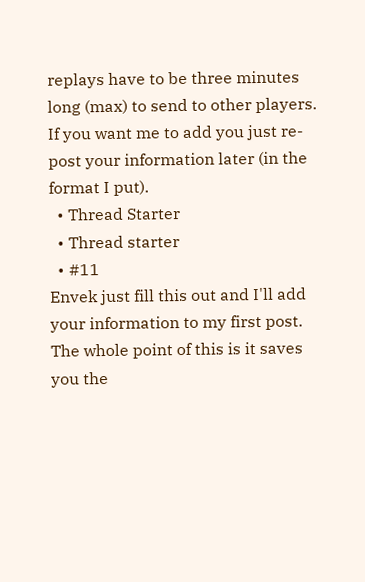replays have to be three minutes long (max) to send to other players. If you want me to add you just re-post your information later (in the format I put).
  • Thread Starter
  • Thread starter
  • #11
Envek just fill this out and I'll add your information to my first post. The whole point of this is it saves you the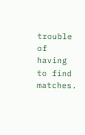trouble of having to find matches.